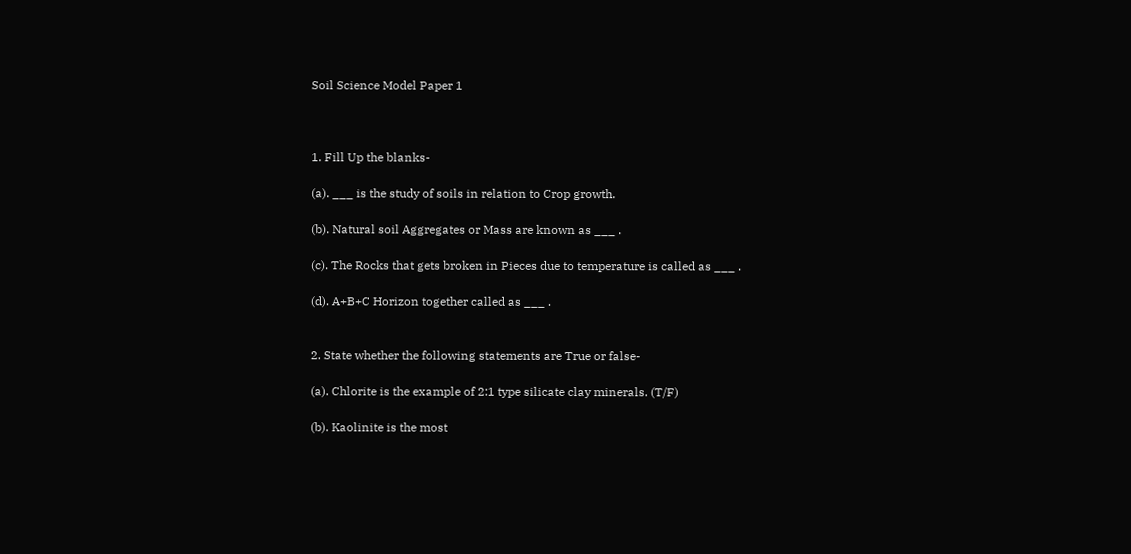Soil Science Model Paper 1



1. Fill Up the blanks-

(a). ___ is the study of soils in relation to Crop growth.

(b). Natural soil Aggregates or Mass are known as ___ .

(c). The Rocks that gets broken in Pieces due to temperature is called as ___ .

(d). A+B+C Horizon together called as ___ .


2. State whether the following statements are True or false-

(a). Chlorite is the example of 2:1 type silicate clay minerals. (T/F)

(b). Kaolinite is the most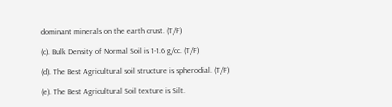dominant minerals on the earth crust. (T/F)

(c). Bulk Density of Normal Soil is 1-1.6 g/cc. (T/F)

(d). The Best Agricultural soil structure is spherodial. (T/F)

(e). The Best Agricultural Soil texture is Silt.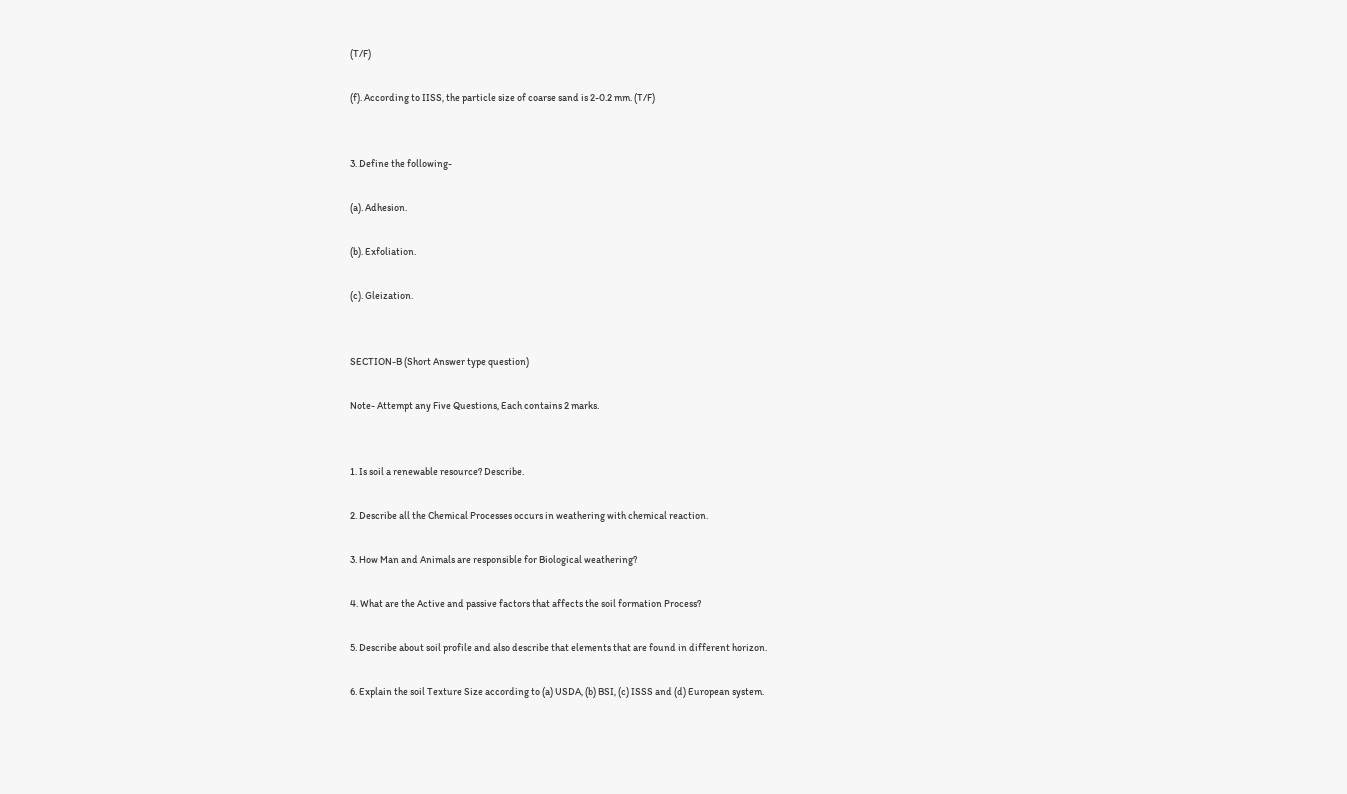(T/F)

(f). According to IISS, the particle size of coarse sand is 2-0.2 mm. (T/F)


3. Define the following-

(a). Adhesion.

(b). Exfoliation.

(c). Gleization.


SECTION-B (Short Answer type question)

Note- Attempt any Five Questions, Each contains 2 marks.


1. Is soil a renewable resource? Describe.

2. Describe all the Chemical Processes occurs in weathering with chemical reaction.

3. How Man and Animals are responsible for Biological weathering?

4. What are the Active and passive factors that affects the soil formation Process?

5. Describe about soil profile and also describe that elements that are found in different horizon.

6. Explain the soil Texture Size according to (a) USDA, (b) BSI, (c) ISSS and (d) European system.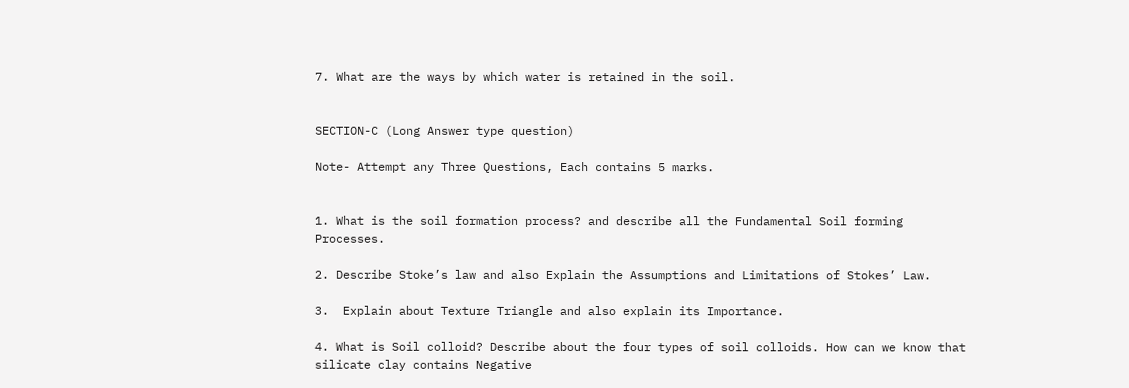7. What are the ways by which water is retained in the soil.


SECTION-C (Long Answer type question)

Note- Attempt any Three Questions, Each contains 5 marks.


1. What is the soil formation process? and describe all the Fundamental Soil forming Processes.

2. Describe Stoke’s law and also Explain the Assumptions and Limitations of Stokes’ Law.

3.  Explain about Texture Triangle and also explain its Importance.

4. What is Soil colloid? Describe about the four types of soil colloids. How can we know that silicate clay contains Negative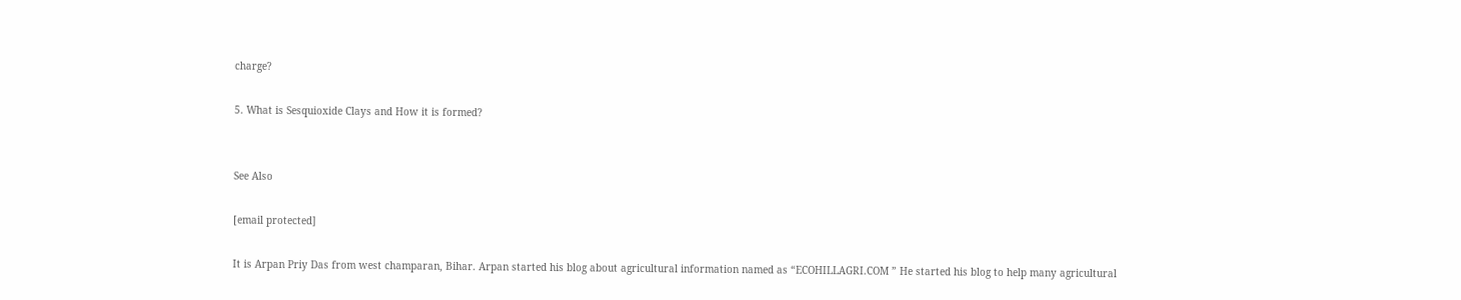charge?

5. What is Sesquioxide Clays and How it is formed?


See Also

[email protected]

It is Arpan Priy Das from west champaran, Bihar. Arpan started his blog about agricultural information named as “ECOHILLAGRI.COM ” He started his blog to help many agricultural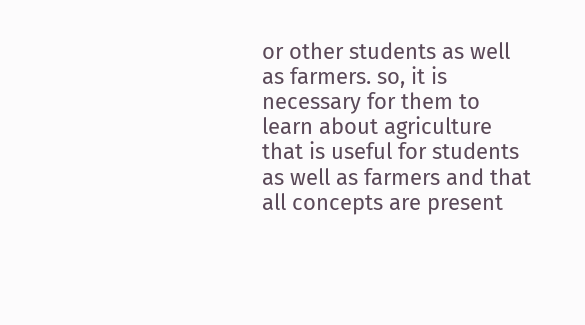or other students as well as farmers. so, it is necessary for them to learn about agriculture that is useful for students as well as farmers and that all concepts are present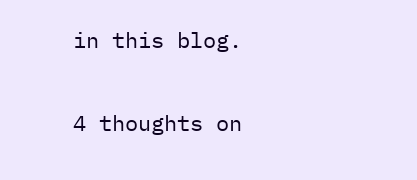in this blog.

4 thoughts on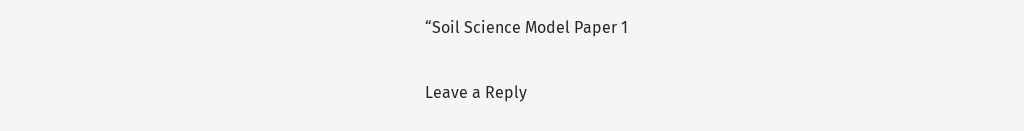“Soil Science Model Paper 1

Leave a Reply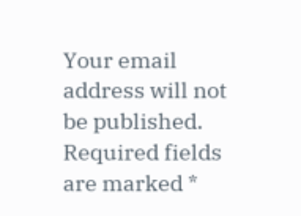Your email address will not be published. Required fields are marked *